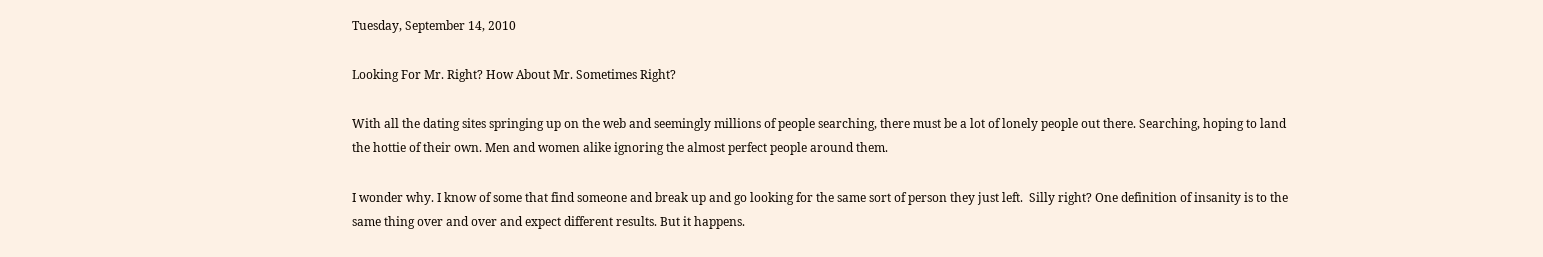Tuesday, September 14, 2010

Looking For Mr. Right? How About Mr. Sometimes Right?

With all the dating sites springing up on the web and seemingly millions of people searching, there must be a lot of lonely people out there. Searching, hoping to land the hottie of their own. Men and women alike ignoring the almost perfect people around them.

I wonder why. I know of some that find someone and break up and go looking for the same sort of person they just left.  Silly right? One definition of insanity is to the same thing over and over and expect different results. But it happens.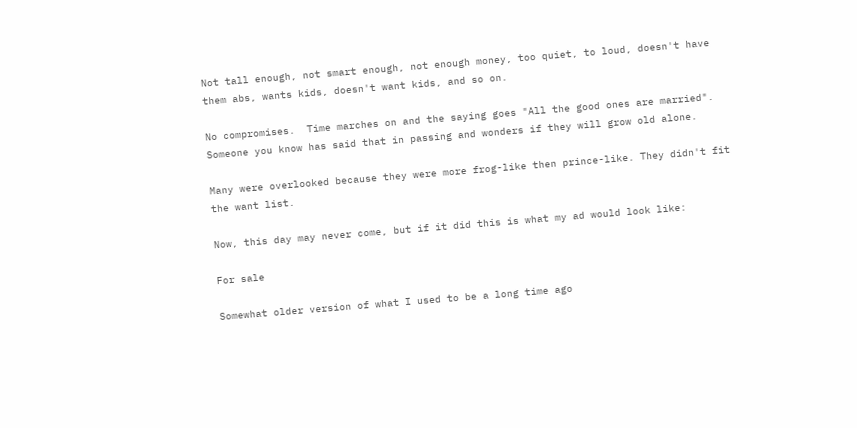Not tall enough, not smart enough, not enough money, too quiet, to loud, doesn't have them abs, wants kids, doesn't want kids, and so on.

No compromises.  Time marches on and the saying goes "All the good ones are married". Someone you know has said that in passing and wonders if they will grow old alone.

Many were overlooked because they were more frog-like then prince-like. They didn't fit the want list.

Now, this day may never come, but if it did this is what my ad would look like:

For sale

Somewhat older version of what I used to be a long time ago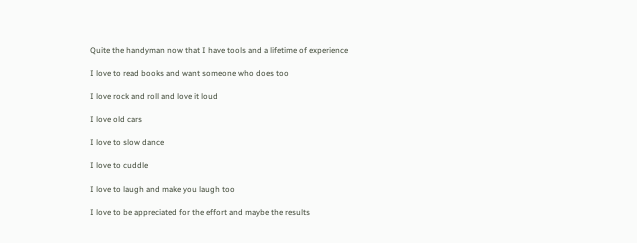Quite the handyman now that I have tools and a lifetime of experience

I love to read books and want someone who does too

I love rock and roll and love it loud

I love old cars

I love to slow dance

I love to cuddle

I love to laugh and make you laugh too

I love to be appreciated for the effort and maybe the results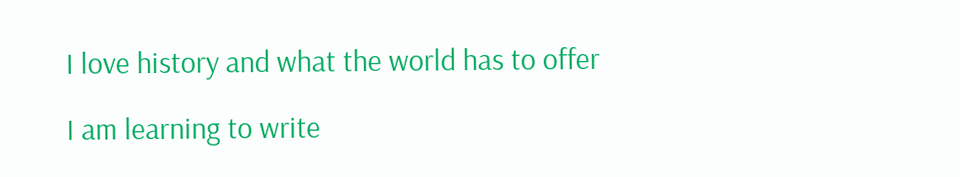I love history and what the world has to offer

I am learning to write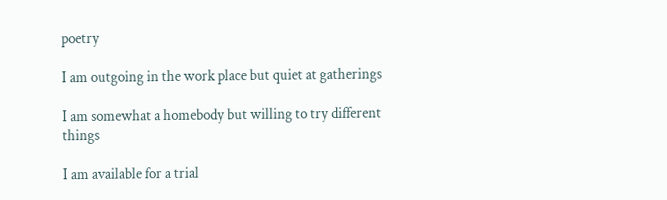poetry

I am outgoing in the work place but quiet at gatherings

I am somewhat a homebody but willing to try different things

I am available for a trial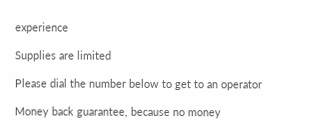experience

Supplies are limited

Please dial the number below to get to an operator

Money back guarantee, because no money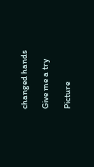changed hands

Give me a try

Picture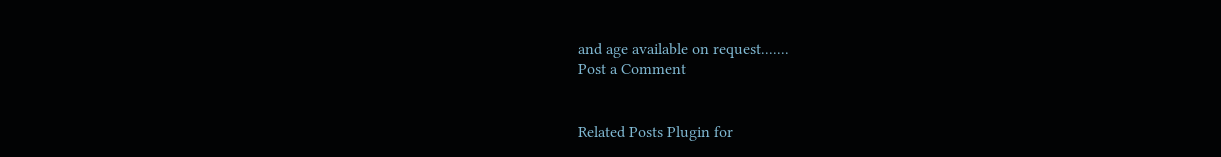and age available on request.......
Post a Comment


Related Posts Plugin for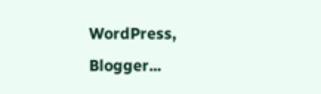WordPress, Blogger...